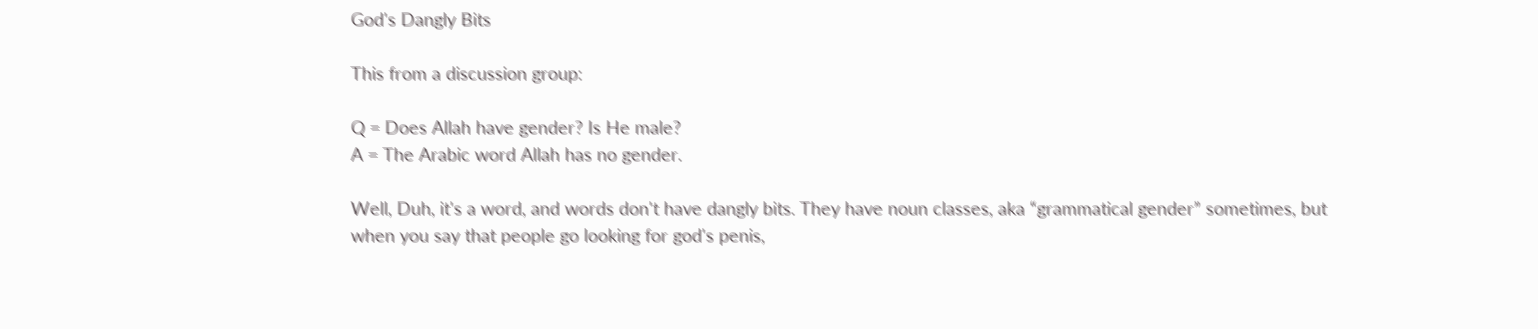God's Dangly Bits

This from a discussion group:

Q = Does Allah have gender? Is He male?
A = The Arabic word Allah has no gender.

Well, Duh, it's a word, and words don't have dangly bits. They have noun classes, aka “grammatical gender” sometimes, but when you say that people go looking for god's penis,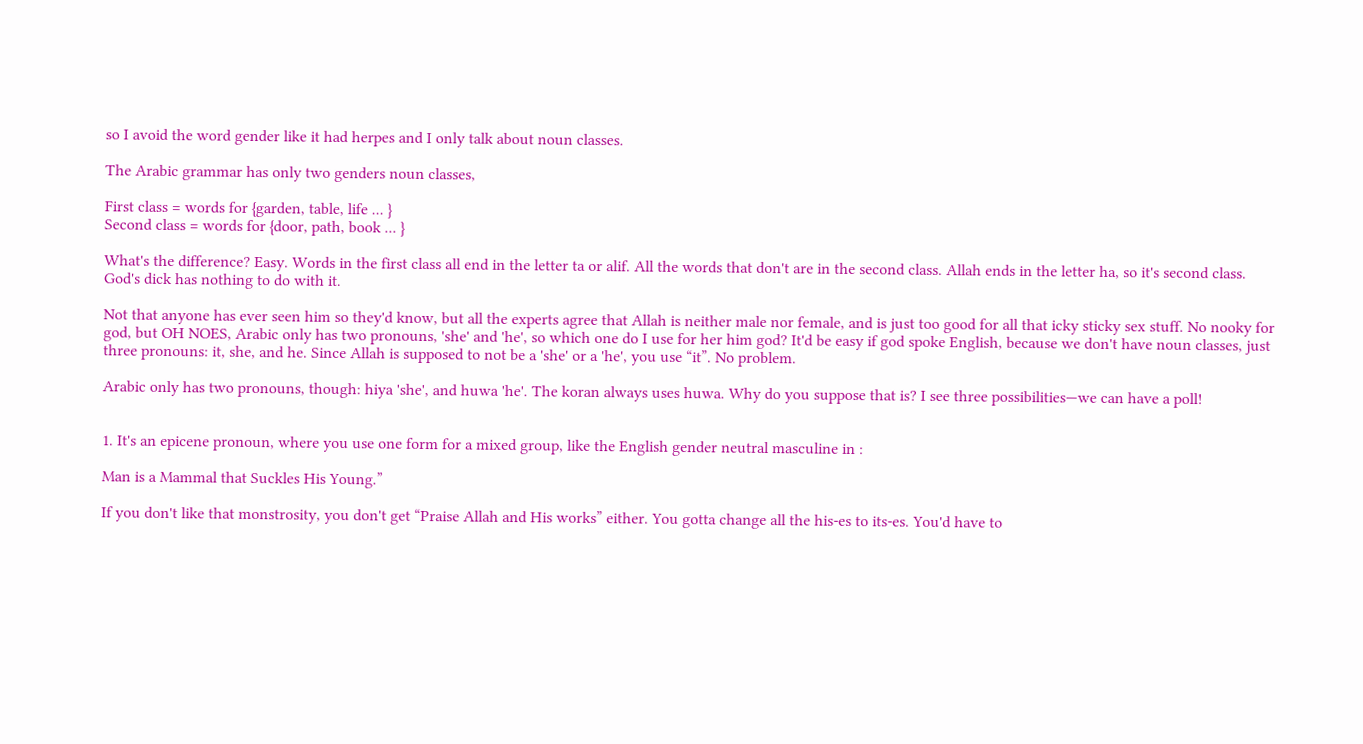so I avoid the word gender like it had herpes and I only talk about noun classes.

The Arabic grammar has only two genders noun classes,

First class = words for {garden, table, life ... }
Second class = words for {door, path, book ... }

What's the difference? Easy. Words in the first class all end in the letter ta or alif. All the words that don't are in the second class. Allah ends in the letter ha, so it's second class. God's dick has nothing to do with it.

Not that anyone has ever seen him so they'd know, but all the experts agree that Allah is neither male nor female, and is just too good for all that icky sticky sex stuff. No nooky for god, but OH NOES, Arabic only has two pronouns, 'she' and 'he', so which one do I use for her him god? It'd be easy if god spoke English, because we don't have noun classes, just three pronouns: it, she, and he. Since Allah is supposed to not be a 'she' or a 'he', you use “it”. No problem.

Arabic only has two pronouns, though: hiya 'she', and huwa 'he'. The koran always uses huwa. Why do you suppose that is? I see three possibilities—we can have a poll!


1. It's an epicene pronoun, where you use one form for a mixed group, like the English gender neutral masculine in :

Man is a Mammal that Suckles His Young.”

If you don't like that monstrosity, you don't get “Praise Allah and His works” either. You gotta change all the his-es to its-es. You'd have to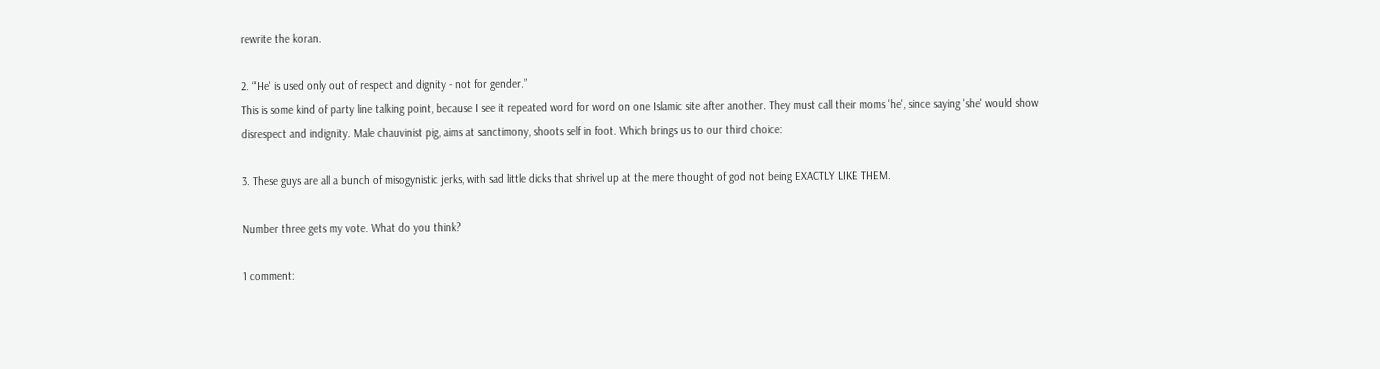rewrite the koran.

2. “'He' is used only out of respect and dignity - not for gender.”
This is some kind of party line talking point, because I see it repeated word for word on one Islamic site after another. They must call their moms 'he', since saying 'she' would show disrespect and indignity. Male chauvinist pig, aims at sanctimony, shoots self in foot. Which brings us to our third choice:

3. These guys are all a bunch of misogynistic jerks, with sad little dicks that shrivel up at the mere thought of god not being EXACTLY LIKE THEM.

Number three gets my vote. What do you think?

1 comment: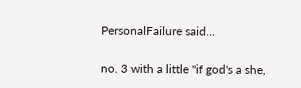PersonalFailure said...

no. 3 with a little "if god's a she,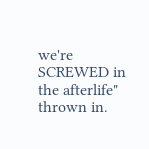we're SCREWED in the afterlife" thrown in.